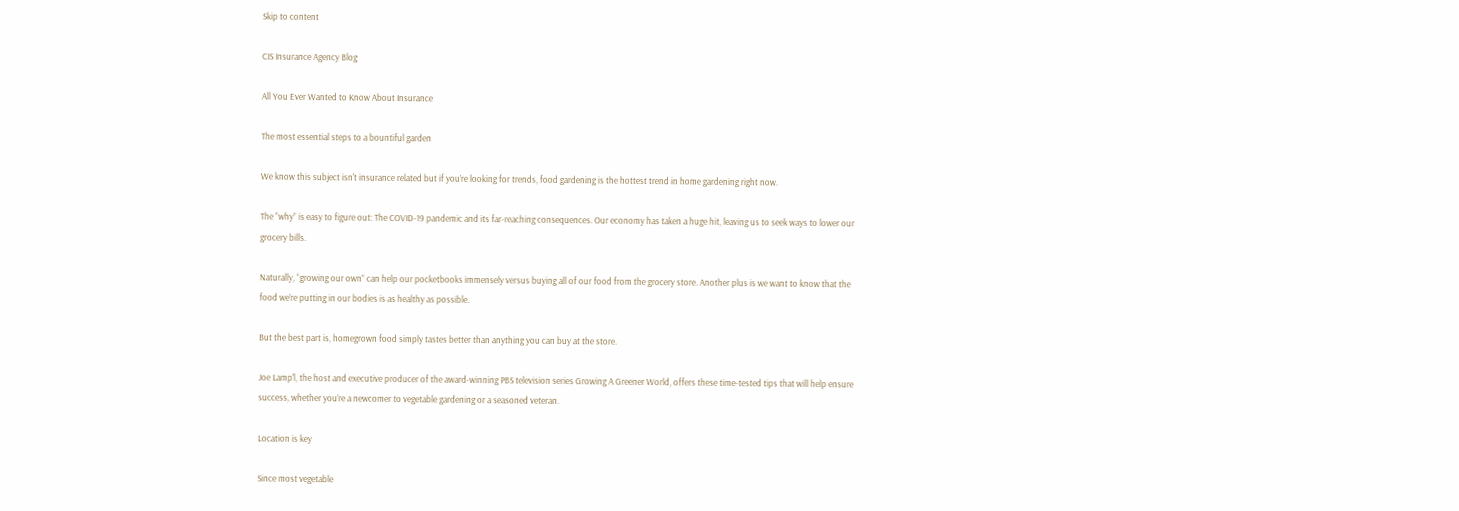Skip to content

CIS Insurance Agency Blog

All You Ever Wanted to Know About Insurance

The most essential steps to a bountiful garden

We know this subject isn't insurance related but if you’re looking for trends, food gardening is the hottest trend in home gardening right now.

The “why” is easy to figure out: The COVID-19 pandemic and its far-reaching consequences. Our economy has taken a huge hit, leaving us to seek ways to lower our grocery bills.

Naturally, “growing our own” can help our pocketbooks immensely versus buying all of our food from the grocery store. Another plus is we want to know that the food we’re putting in our bodies is as healthy as possible.

But the best part is, homegrown food simply tastes better than anything you can buy at the store.

Joe Lamp'l, the host and executive producer of the award-winning PBS television series Growing A Greener World, offers these time-tested tips that will help ensure success, whether you’re a newcomer to vegetable gardening or a seasoned veteran.

Location is key

Since most vegetable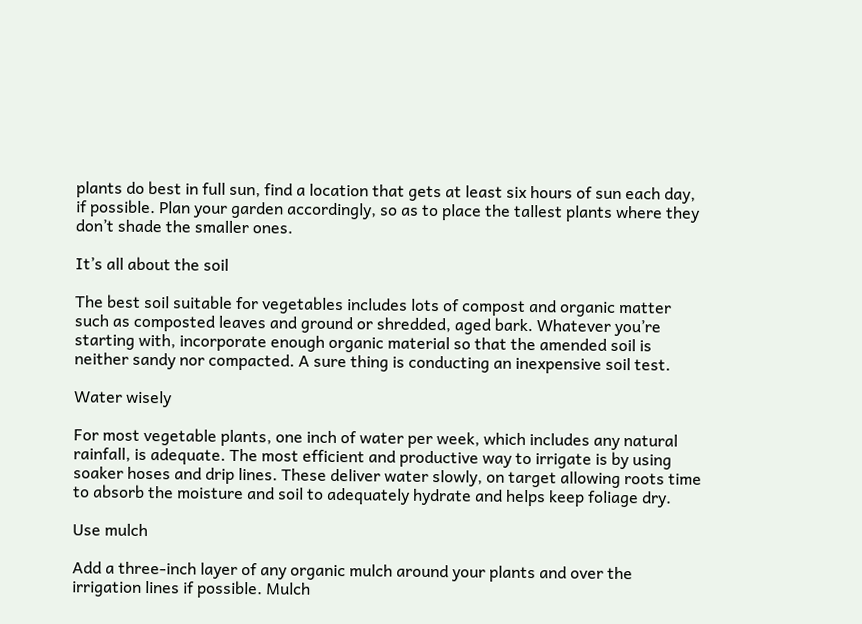plants do best in full sun, find a location that gets at least six hours of sun each day, if possible. Plan your garden accordingly, so as to place the tallest plants where they don’t shade the smaller ones.

It’s all about the soil

The best soil suitable for vegetables includes lots of compost and organic matter such as composted leaves and ground or shredded, aged bark. Whatever you’re starting with, incorporate enough organic material so that the amended soil is neither sandy nor compacted. A sure thing is conducting an inexpensive soil test.

Water wisely

For most vegetable plants, one inch of water per week, which includes any natural rainfall, is adequate. The most efficient and productive way to irrigate is by using soaker hoses and drip lines. These deliver water slowly, on target allowing roots time to absorb the moisture and soil to adequately hydrate and helps keep foliage dry.

Use mulch

Add a three-inch layer of any organic mulch around your plants and over the irrigation lines if possible. Mulch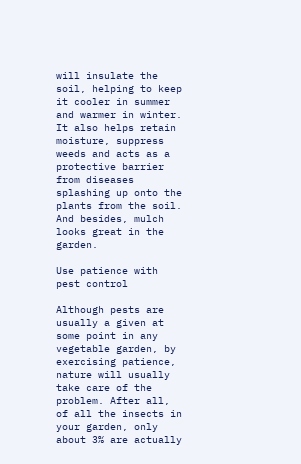will insulate the soil, helping to keep it cooler in summer and warmer in winter. It also helps retain moisture, suppress weeds and acts as a protective barrier from diseases splashing up onto the plants from the soil. And besides, mulch looks great in the garden.

Use patience with pest control

Although pests are usually a given at some point in any vegetable garden, by exercising patience, nature will usually take care of the problem. After all, of all the insects in your garden, only about 3% are actually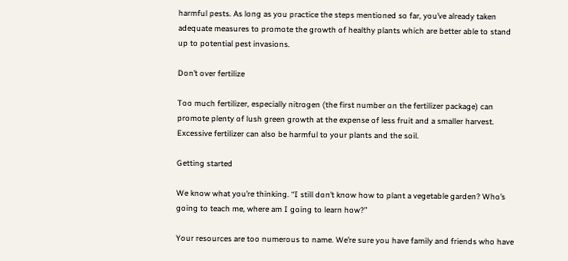harmful pests. As long as you practice the steps mentioned so far, you’ve already taken adequate measures to promote the growth of healthy plants which are better able to stand up to potential pest invasions.

Don’t over fertilize

Too much fertilizer, especially nitrogen (the first number on the fertilizer package) can promote plenty of lush green growth at the expense of less fruit and a smaller harvest. Excessive fertilizer can also be harmful to your plants and the soil.

Getting started

We know what you’re thinking. “I still don’t know how to plant a vegetable garden? Who’s going to teach me, where am I going to learn how?”

Your resources are too numerous to name. We’re sure you have family and friends who have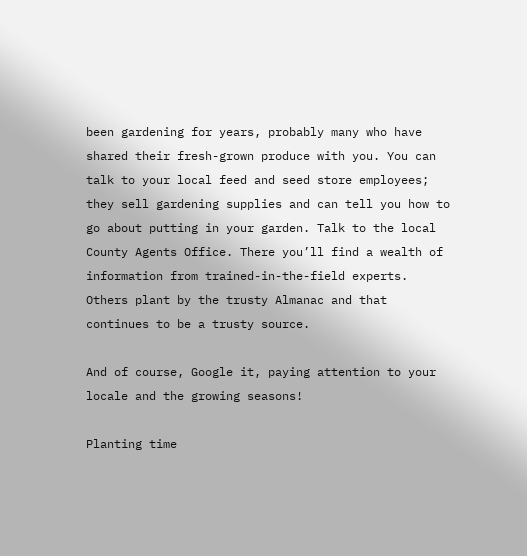been gardening for years, probably many who have shared their fresh-grown produce with you. You can talk to your local feed and seed store employees; they sell gardening supplies and can tell you how to go about putting in your garden. Talk to the local County Agents Office. There you’ll find a wealth of information from trained-in-the-field experts. Others plant by the trusty Almanac and that continues to be a trusty source.

And of course, Google it, paying attention to your locale and the growing seasons!

Planting time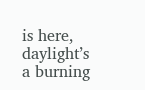is here, daylight’s a burning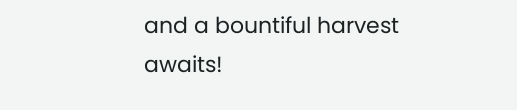and a bountiful harvest awaits!